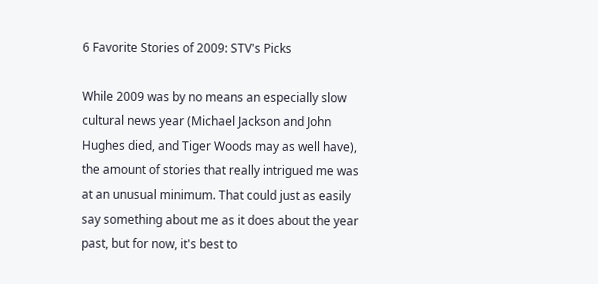6 Favorite Stories of 2009: STV's Picks

While 2009 was by no means an especially slow cultural news year (Michael Jackson and John Hughes died, and Tiger Woods may as well have), the amount of stories that really intrigued me was at an unusual minimum. That could just as easily say something about me as it does about the year past, but for now, it's best to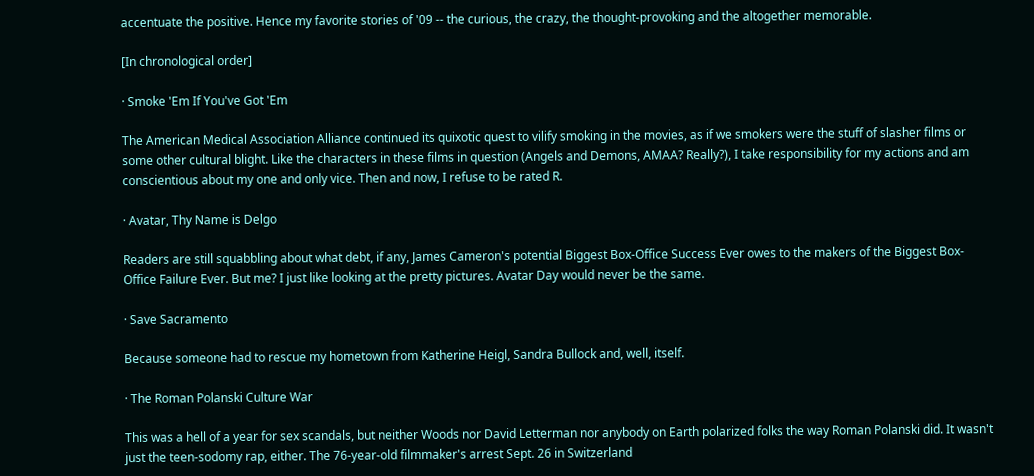accentuate the positive. Hence my favorite stories of '09 -- the curious, the crazy, the thought-provoking and the altogether memorable.

[In chronological order]

· Smoke 'Em If You've Got 'Em

The American Medical Association Alliance continued its quixotic quest to vilify smoking in the movies, as if we smokers were the stuff of slasher films or some other cultural blight. Like the characters in these films in question (Angels and Demons, AMAA? Really?), I take responsibility for my actions and am conscientious about my one and only vice. Then and now, I refuse to be rated R.

· Avatar, Thy Name is Delgo

Readers are still squabbling about what debt, if any, James Cameron's potential Biggest Box-Office Success Ever owes to the makers of the Biggest Box-Office Failure Ever. But me? I just like looking at the pretty pictures. Avatar Day would never be the same.

· Save Sacramento

Because someone had to rescue my hometown from Katherine Heigl, Sandra Bullock and, well, itself.

· The Roman Polanski Culture War

This was a hell of a year for sex scandals, but neither Woods nor David Letterman nor anybody on Earth polarized folks the way Roman Polanski did. It wasn't just the teen-sodomy rap, either. The 76-year-old filmmaker's arrest Sept. 26 in Switzerland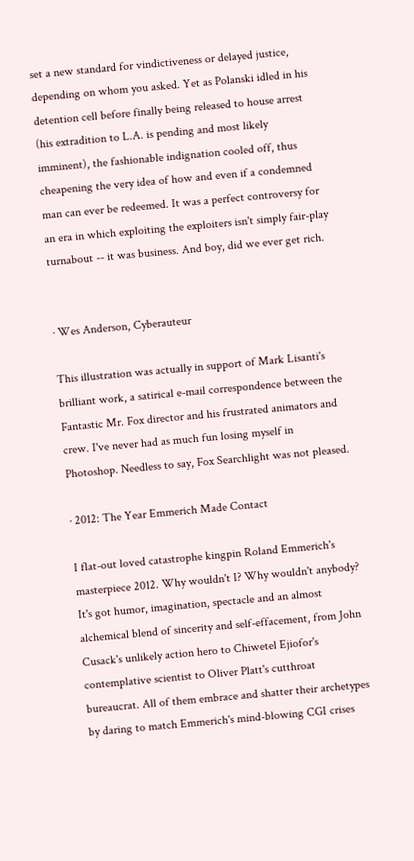set a new standard for vindictiveness or delayed justice, depending on whom you asked. Yet as Polanski idled in his detention cell before finally being released to house arrest (his extradition to L.A. is pending and most likely imminent), the fashionable indignation cooled off, thus cheapening the very idea of how and even if a condemned man can ever be redeemed. It was a perfect controversy for an era in which exploiting the exploiters isn't simply fair-play turnabout -- it was business. And boy, did we ever get rich.


· Wes Anderson, Cyberauteur

This illustration was actually in support of Mark Lisanti's brilliant work, a satirical e-mail correspondence between the Fantastic Mr. Fox director and his frustrated animators and crew. I've never had as much fun losing myself in Photoshop. Needless to say, Fox Searchlight was not pleased.

· 2012: The Year Emmerich Made Contact

I flat-out loved catastrophe kingpin Roland Emmerich's masterpiece 2012. Why wouldn't I? Why wouldn't anybody? It's got humor, imagination, spectacle and an almost alchemical blend of sincerity and self-effacement, from John Cusack's unlikely action hero to Chiwetel Ejiofor's contemplative scientist to Oliver Platt's cutthroat bureaucrat. All of them embrace and shatter their archetypes by daring to match Emmerich's mind-blowing CGI crises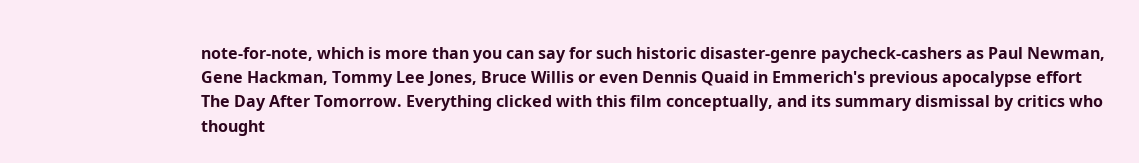note-for-note, which is more than you can say for such historic disaster-genre paycheck-cashers as Paul Newman, Gene Hackman, Tommy Lee Jones, Bruce Willis or even Dennis Quaid in Emmerich's previous apocalypse effort The Day After Tomorrow. Everything clicked with this film conceptually, and its summary dismissal by critics who thought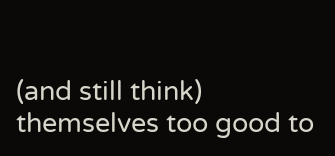(and still think) themselves too good to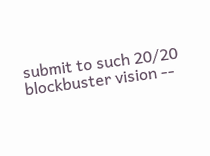submit to such 20/20 blockbuster vision --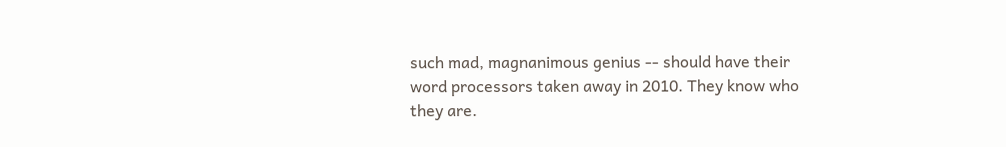such mad, magnanimous genius -- should have their word processors taken away in 2010. They know who they are.